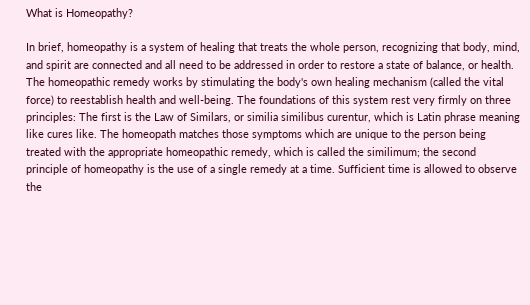What is Homeopathy?

In brief, homeopathy is a system of healing that treats the whole person, recognizing that body, mind, and spirit are connected and all need to be addressed in order to restore a state of balance, or health. The homeopathic remedy works by stimulating the body's own healing mechanism (called the vital force) to reestablish health and well-being. The foundations of this system rest very firmly on three principles: The first is the Law of Similars, or similia similibus curentur, which is Latin phrase meaning like cures like. The homeopath matches those symptoms which are unique to the person being treated with the appropriate homeopathic remedy, which is called the similimum; the second principle of homeopathy is the use of a single remedy at a time. Sufficient time is allowed to observe the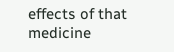effects of that medicine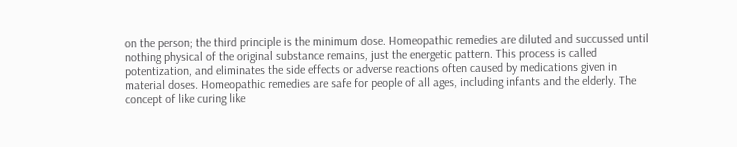on the person; the third principle is the minimum dose. Homeopathic remedies are diluted and succussed until nothing physical of the original substance remains, just the energetic pattern. This process is called potentization, and eliminates the side effects or adverse reactions often caused by medications given in material doses. Homeopathic remedies are safe for people of all ages, including infants and the elderly. The concept of like curing like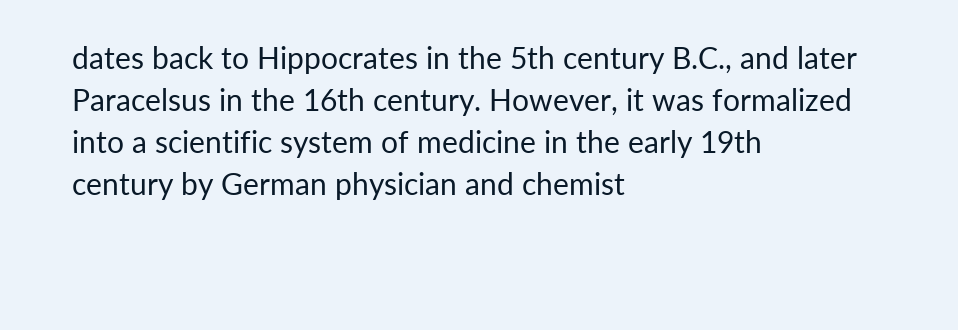dates back to Hippocrates in the 5th century B.C., and later Paracelsus in the 16th century. However, it was formalized into a scientific system of medicine in the early 19th century by German physician and chemist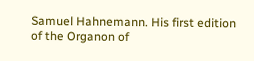Samuel Hahnemann. His first edition of the Organon of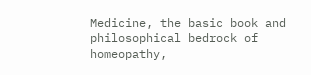Medicine, the basic book and philosophical bedrock of homeopathy,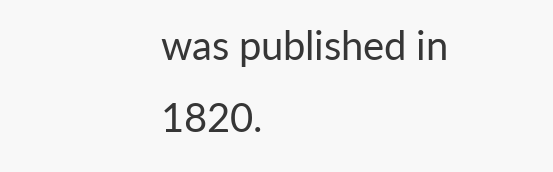was published in 1820.